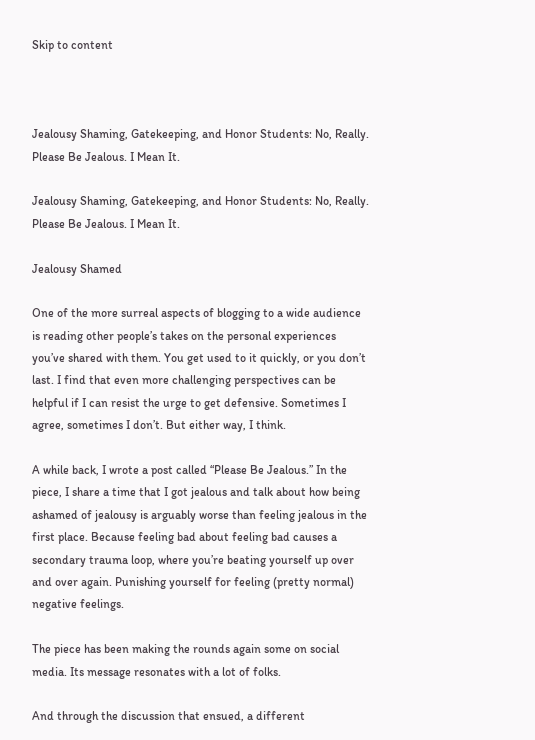Skip to content



Jealousy Shaming, Gatekeeping, and Honor Students: No, Really. Please Be Jealous. I Mean It.

Jealousy Shaming, Gatekeeping, and Honor Students: No, Really. Please Be Jealous. I Mean It.

Jealousy Shamed

One of the more surreal aspects of blogging to a wide audience is reading other people’s takes on the personal experiences you’ve shared with them. You get used to it quickly, or you don’t last. I find that even more challenging perspectives can be helpful if I can resist the urge to get defensive. Sometimes I agree, sometimes I don’t. But either way, I think.

A while back, I wrote a post called “Please Be Jealous.” In the piece, I share a time that I got jealous and talk about how being ashamed of jealousy is arguably worse than feeling jealous in the first place. Because feeling bad about feeling bad causes a secondary trauma loop, where you’re beating yourself up over and over again. Punishing yourself for feeling (pretty normal) negative feelings.

The piece has been making the rounds again some on social media. Its message resonates with a lot of folks.

And through the discussion that ensued, a different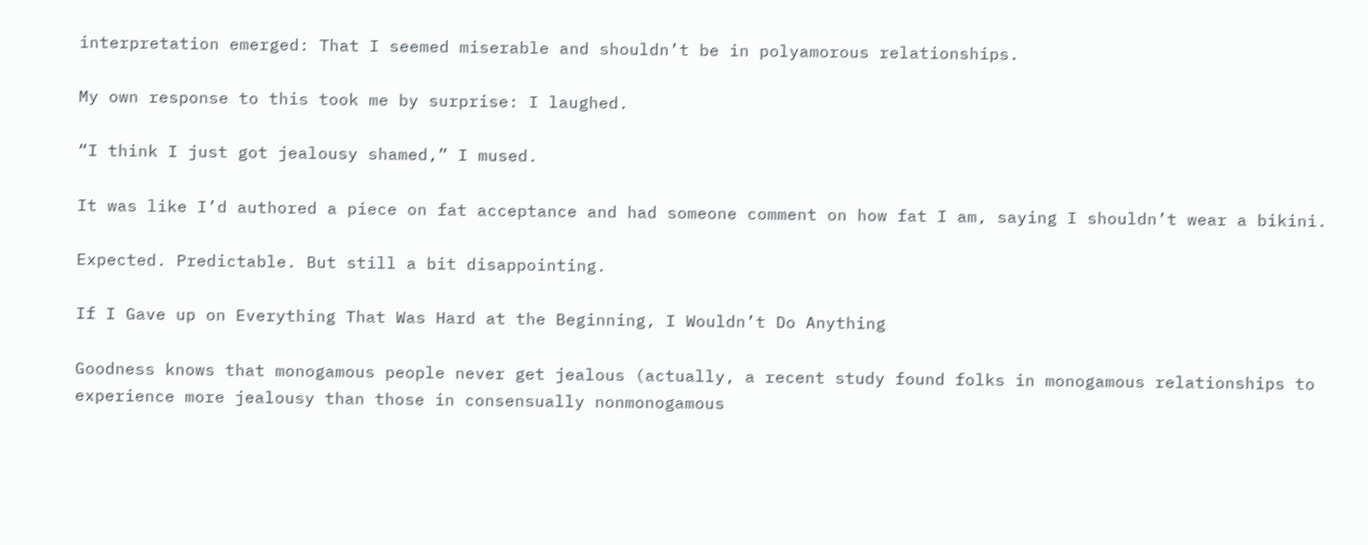interpretation emerged: That I seemed miserable and shouldn’t be in polyamorous relationships.

My own response to this took me by surprise: I laughed.

“I think I just got jealousy shamed,” I mused.

It was like I’d authored a piece on fat acceptance and had someone comment on how fat I am, saying I shouldn’t wear a bikini.

Expected. Predictable. But still a bit disappointing.

If I Gave up on Everything That Was Hard at the Beginning, I Wouldn’t Do Anything

Goodness knows that monogamous people never get jealous (actually, a recent study found folks in monogamous relationships to experience more jealousy than those in consensually nonmonogamous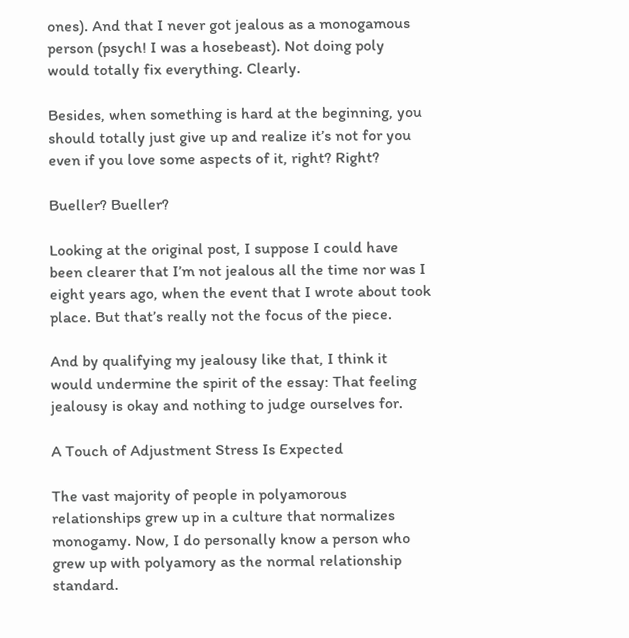ones). And that I never got jealous as a monogamous person (psych! I was a hosebeast). Not doing poly would totally fix everything. Clearly.

Besides, when something is hard at the beginning, you should totally just give up and realize it’s not for you even if you love some aspects of it, right? Right?

Bueller? Bueller?

Looking at the original post, I suppose I could have been clearer that I’m not jealous all the time nor was I eight years ago, when the event that I wrote about took place. But that’s really not the focus of the piece.

And by qualifying my jealousy like that, I think it would undermine the spirit of the essay: That feeling jealousy is okay and nothing to judge ourselves for.

A Touch of Adjustment Stress Is Expected

The vast majority of people in polyamorous relationships grew up in a culture that normalizes monogamy. Now, I do personally know a person who grew up with polyamory as the normal relationship standard.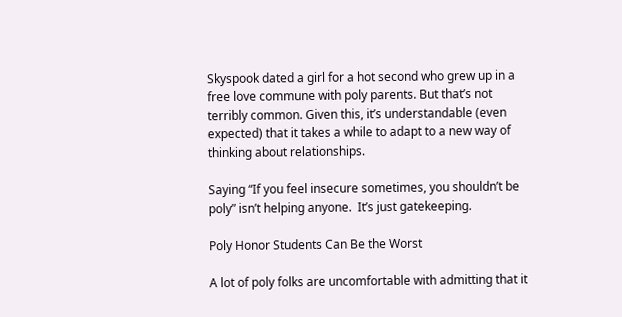Skyspook dated a girl for a hot second who grew up in a free love commune with poly parents. But that’s not terribly common. Given this, it’s understandable (even expected) that it takes a while to adapt to a new way of thinking about relationships.

Saying “If you feel insecure sometimes, you shouldn’t be poly” isn’t helping anyone.  It’s just gatekeeping.

Poly Honor Students Can Be the Worst

A lot of poly folks are uncomfortable with admitting that it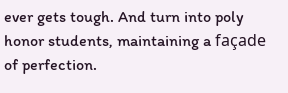ever gets tough. And turn into poly honor students, maintaining a façade of perfection.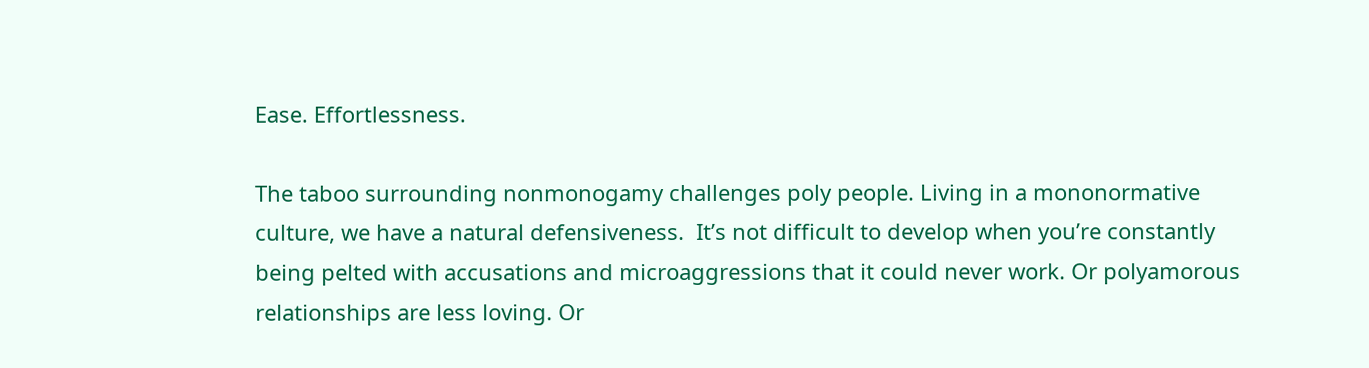Ease. Effortlessness.

The taboo surrounding nonmonogamy challenges poly people. Living in a mononormative culture, we have a natural defensiveness.  It’s not difficult to develop when you’re constantly being pelted with accusations and microaggressions that it could never work. Or polyamorous relationships are less loving. Or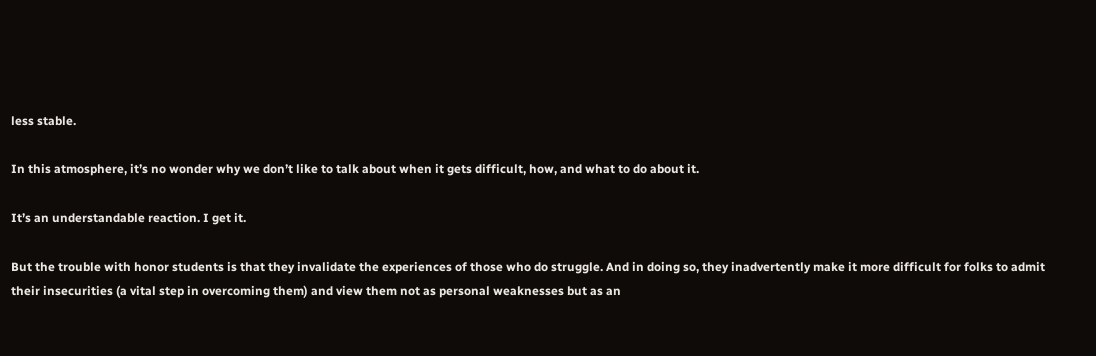less stable.

In this atmosphere, it’s no wonder why we don’t like to talk about when it gets difficult, how, and what to do about it.

It’s an understandable reaction. I get it.

But the trouble with honor students is that they invalidate the experiences of those who do struggle. And in doing so, they inadvertently make it more difficult for folks to admit their insecurities (a vital step in overcoming them) and view them not as personal weaknesses but as an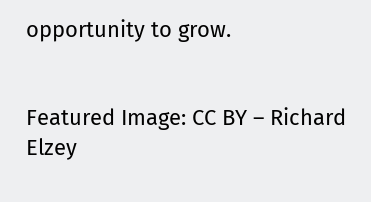opportunity to grow.


Featured Image: CC BY – Richard Elzey